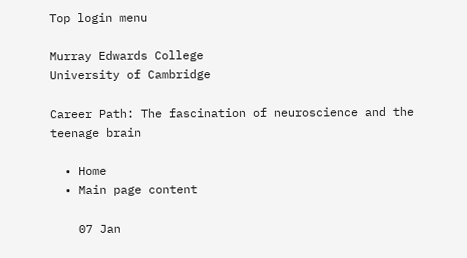Top login menu

Murray Edwards College
University of Cambridge

Career Path: The fascination of neuroscience and the teenage brain

  • Home
  • Main page content

    07 Jan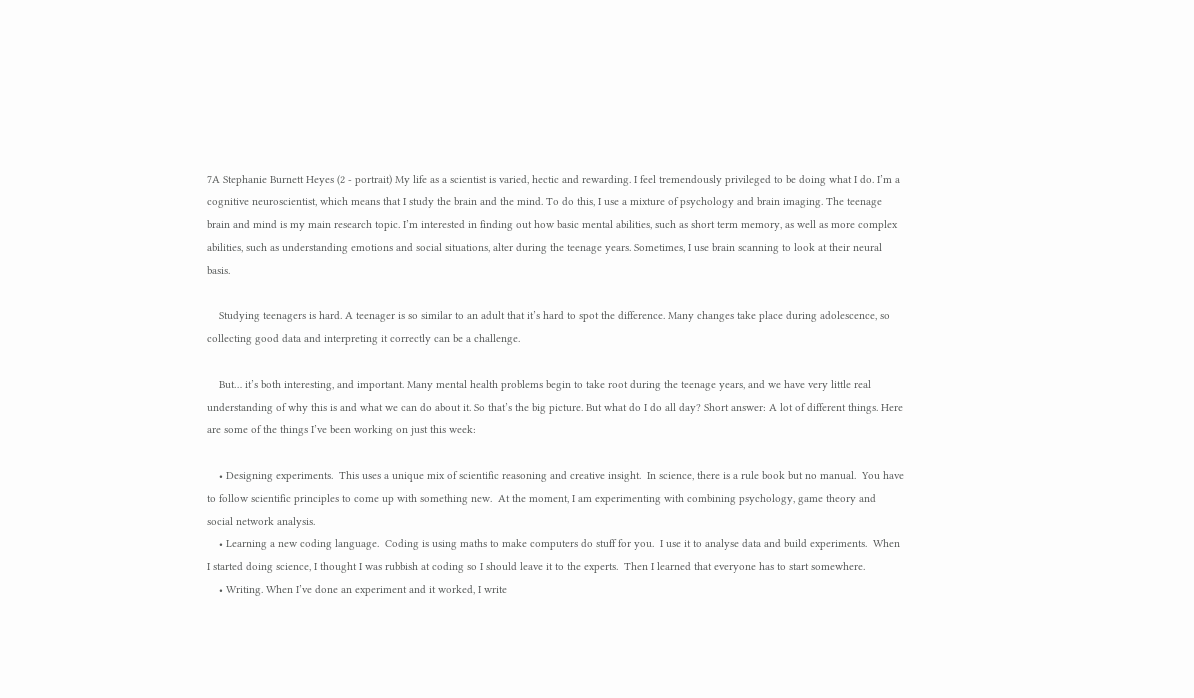7A Stephanie Burnett Heyes (2 - portrait) My life as a scientist is varied, hectic and rewarding. I feel tremendously privileged to be doing what I do. I’m a cognitive neuroscientist, which means that I study the brain and the mind. To do this, I use a mixture of psychology and brain imaging. The teenage brain and mind is my main research topic. I’m interested in finding out how basic mental abilities, such as short term memory, as well as more complex abilities, such as understanding emotions and social situations, alter during the teenage years. Sometimes, I use brain scanning to look at their neural basis.

    Studying teenagers is hard. A teenager is so similar to an adult that it’s hard to spot the difference. Many changes take place during adolescence, so collecting good data and interpreting it correctly can be a challenge.

    But… it’s both interesting, and important. Many mental health problems begin to take root during the teenage years, and we have very little real understanding of why this is and what we can do about it. So that’s the big picture. But what do I do all day? Short answer: A lot of different things. Here are some of the things I’ve been working on just this week:

    • Designing experiments.  This uses a unique mix of scientific reasoning and creative insight.  In science, there is a rule book but no manual.  You have to follow scientific principles to come up with something new.  At the moment, I am experimenting with combining psychology, game theory and social network analysis.
    • Learning a new coding language.  Coding is using maths to make computers do stuff for you.  I use it to analyse data and build experiments.  When I started doing science, I thought I was rubbish at coding so I should leave it to the experts.  Then I learned that everyone has to start somewhere.
    • Writing. When I’ve done an experiment and it worked, I write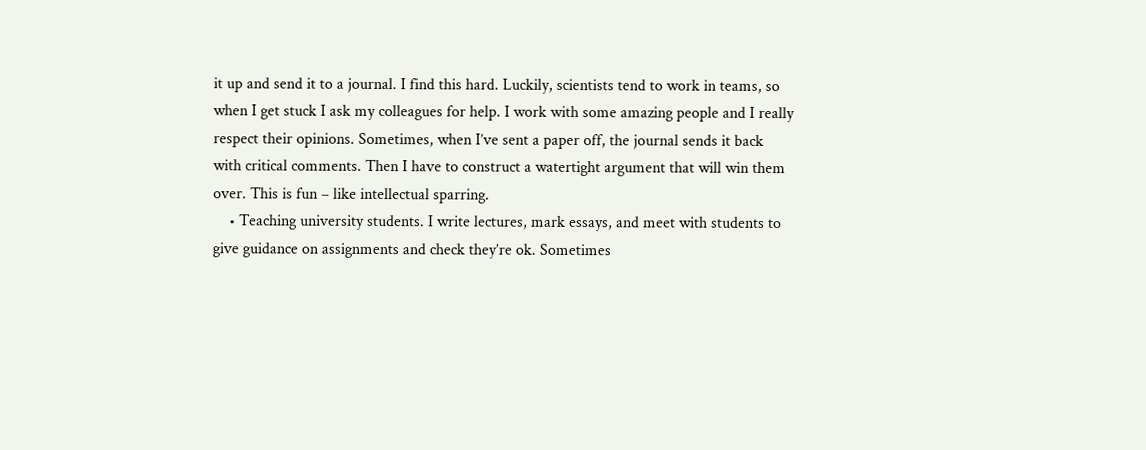it up and send it to a journal. I find this hard. Luckily, scientists tend to work in teams, so when I get stuck I ask my colleagues for help. I work with some amazing people and I really respect their opinions. Sometimes, when I’ve sent a paper off, the journal sends it back with critical comments. Then I have to construct a watertight argument that will win them over. This is fun – like intellectual sparring.
    • Teaching university students. I write lectures, mark essays, and meet with students to give guidance on assignments and check they’re ok. Sometimes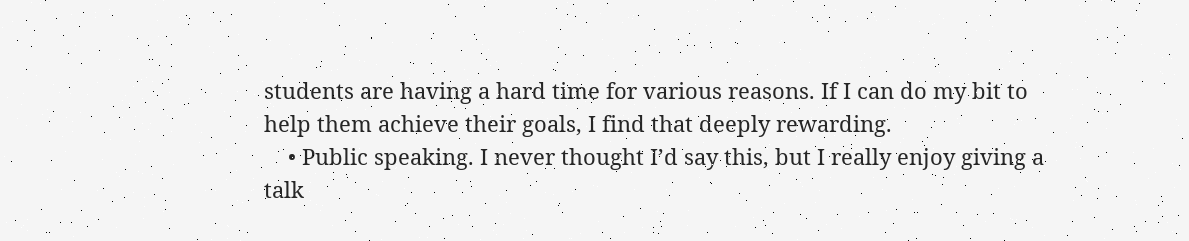students are having a hard time for various reasons. If I can do my bit to help them achieve their goals, I find that deeply rewarding.
    • Public speaking. I never thought I’d say this, but I really enjoy giving a talk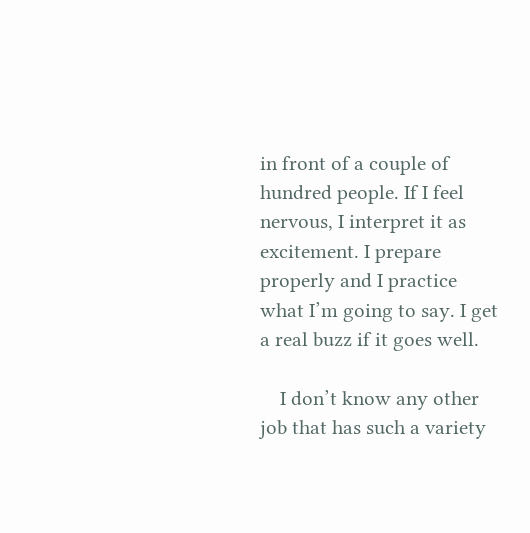in front of a couple of hundred people. If I feel nervous, I interpret it as excitement. I prepare properly and I practice what I’m going to say. I get a real buzz if it goes well.

    I don’t know any other job that has such a variety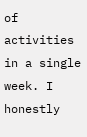of activities in a single week. I honestly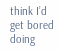think I’d get bored doing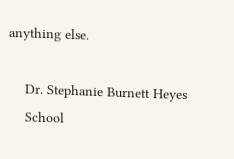anything else.

    Dr. Stephanie Burnett Heyes
    School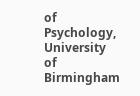of Psychology, University of Birmingham